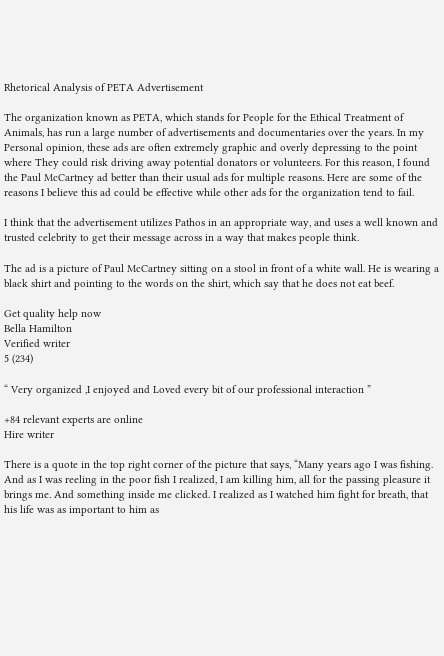Rhetorical Analysis of PETA Advertisement

The organization known as PETA, which stands for People for the Ethical Treatment of Animals, has run a large number of advertisements and documentaries over the years. In my Personal opinion, these ads are often extremely graphic and overly depressing to the point where They could risk driving away potential donators or volunteers. For this reason, I found the Paul McCartney ad better than their usual ads for multiple reasons. Here are some of the reasons I believe this ad could be effective while other ads for the organization tend to fail.

I think that the advertisement utilizes Pathos in an appropriate way, and uses a well known and trusted celebrity to get their message across in a way that makes people think.

The ad is a picture of Paul McCartney sitting on a stool in front of a white wall. He is wearing a black shirt and pointing to the words on the shirt, which say that he does not eat beef.

Get quality help now
Bella Hamilton
Verified writer
5 (234)

“ Very organized ,I enjoyed and Loved every bit of our professional interaction ”

+84 relevant experts are online
Hire writer

There is a quote in the top right corner of the picture that says, “Many years ago I was fishing. And as I was reeling in the poor fish I realized, I am killing him, all for the passing pleasure it brings me. And something inside me clicked. I realized as I watched him fight for breath, that his life was as important to him as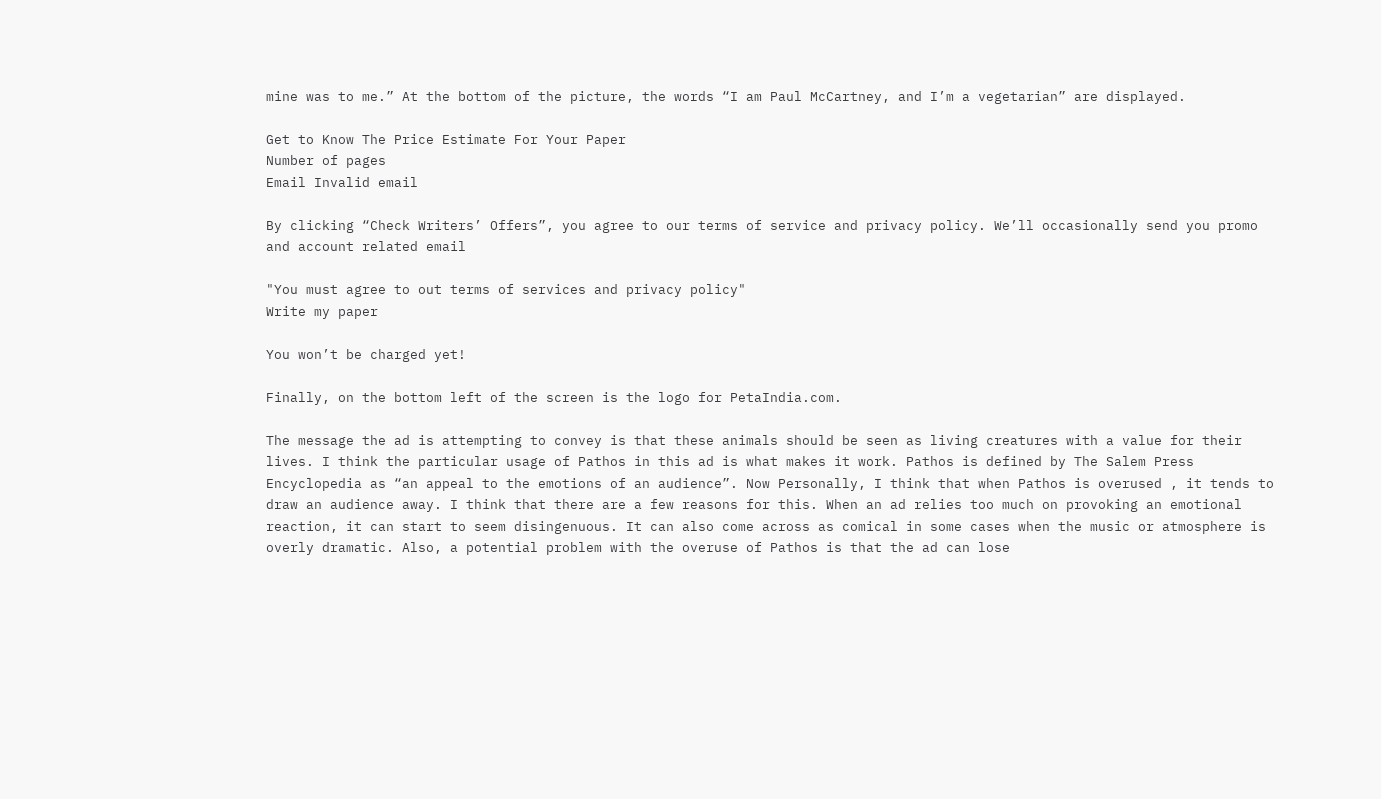mine was to me.” At the bottom of the picture, the words “I am Paul McCartney, and I’m a vegetarian” are displayed.

Get to Know The Price Estimate For Your Paper
Number of pages
Email Invalid email

By clicking “Check Writers’ Offers”, you agree to our terms of service and privacy policy. We’ll occasionally send you promo and account related email

"You must agree to out terms of services and privacy policy"
Write my paper

You won’t be charged yet!

Finally, on the bottom left of the screen is the logo for PetaIndia.com.

The message the ad is attempting to convey is that these animals should be seen as living creatures with a value for their lives. I think the particular usage of Pathos in this ad is what makes it work. Pathos is defined by The Salem Press Encyclopedia as “an appeal to the emotions of an audience”. Now Personally, I think that when Pathos is overused , it tends to draw an audience away. I think that there are a few reasons for this. When an ad relies too much on provoking an emotional reaction, it can start to seem disingenuous. It can also come across as comical in some cases when the music or atmosphere is overly dramatic. Also, a potential problem with the overuse of Pathos is that the ad can lose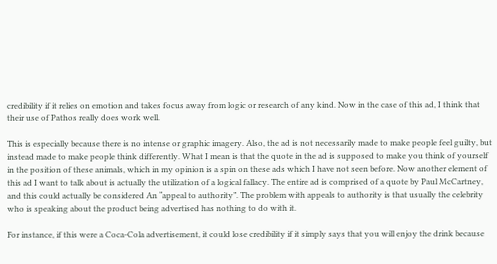credibility if it relies on emotion and takes focus away from logic or research of any kind. Now in the case of this ad, I think that their use of Pathos really does work well.

This is especially because there is no intense or graphic imagery. Also, the ad is not necessarily made to make people feel guilty, but instead made to make people think differently. What I mean is that the quote in the ad is supposed to make you think of yourself in the position of these animals, which in my opinion is a spin on these ads which I have not seen before. Now another element of this ad I want to talk about is actually the utilization of a logical fallacy. The entire ad is comprised of a quote by Paul McCartney, and this could actually be considered An “appeal to authority”. The problem with appeals to authority is that usually the celebrity who is speaking about the product being advertised has nothing to do with it.

For instance, if this were a Coca-Cola advertisement, it could lose credibility if it simply says that you will enjoy the drink because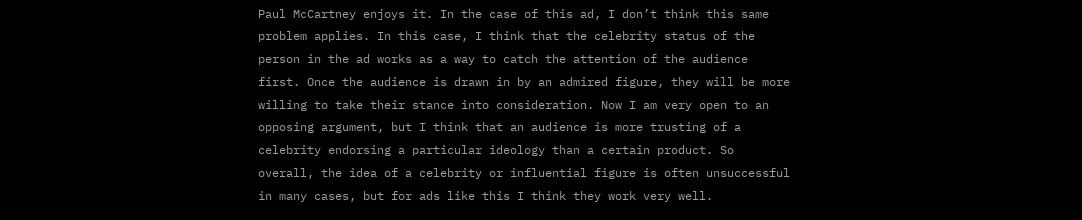Paul McCartney enjoys it. In the case of this ad, I don’t think this same problem applies. In this case, I think that the celebrity status of the person in the ad works as a way to catch the attention of the audience first. Once the audience is drawn in by an admired figure, they will be more willing to take their stance into consideration. Now I am very open to an opposing argument, but I think that an audience is more trusting of a celebrity endorsing a particular ideology than a certain product. So overall, the idea of a celebrity or influential figure is often unsuccessful in many cases, but for ads like this I think they work very well.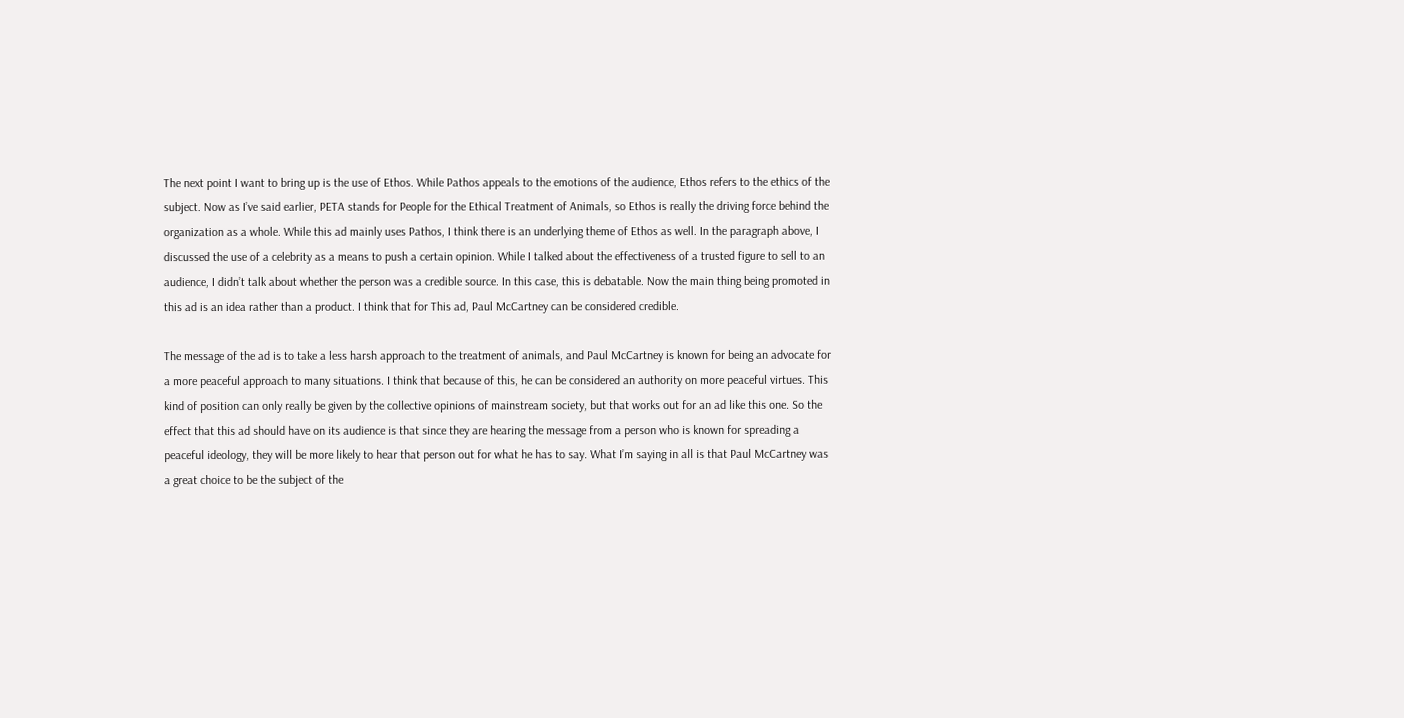The next point I want to bring up is the use of Ethos. While Pathos appeals to the emotions of the audience, Ethos refers to the ethics of the subject. Now as I’ve said earlier, PETA stands for People for the Ethical Treatment of Animals, so Ethos is really the driving force behind the organization as a whole. While this ad mainly uses Pathos, I think there is an underlying theme of Ethos as well. In the paragraph above, I discussed the use of a celebrity as a means to push a certain opinion. While I talked about the effectiveness of a trusted figure to sell to an audience, I didn’t talk about whether the person was a credible source. In this case, this is debatable. Now the main thing being promoted in this ad is an idea rather than a product. I think that for This ad, Paul McCartney can be considered credible.

The message of the ad is to take a less harsh approach to the treatment of animals, and Paul McCartney is known for being an advocate for a more peaceful approach to many situations. I think that because of this, he can be considered an authority on more peaceful virtues. This kind of position can only really be given by the collective opinions of mainstream society, but that works out for an ad like this one. So the effect that this ad should have on its audience is that since they are hearing the message from a person who is known for spreading a peaceful ideology, they will be more likely to hear that person out for what he has to say. What I’m saying in all is that Paul McCartney was a great choice to be the subject of the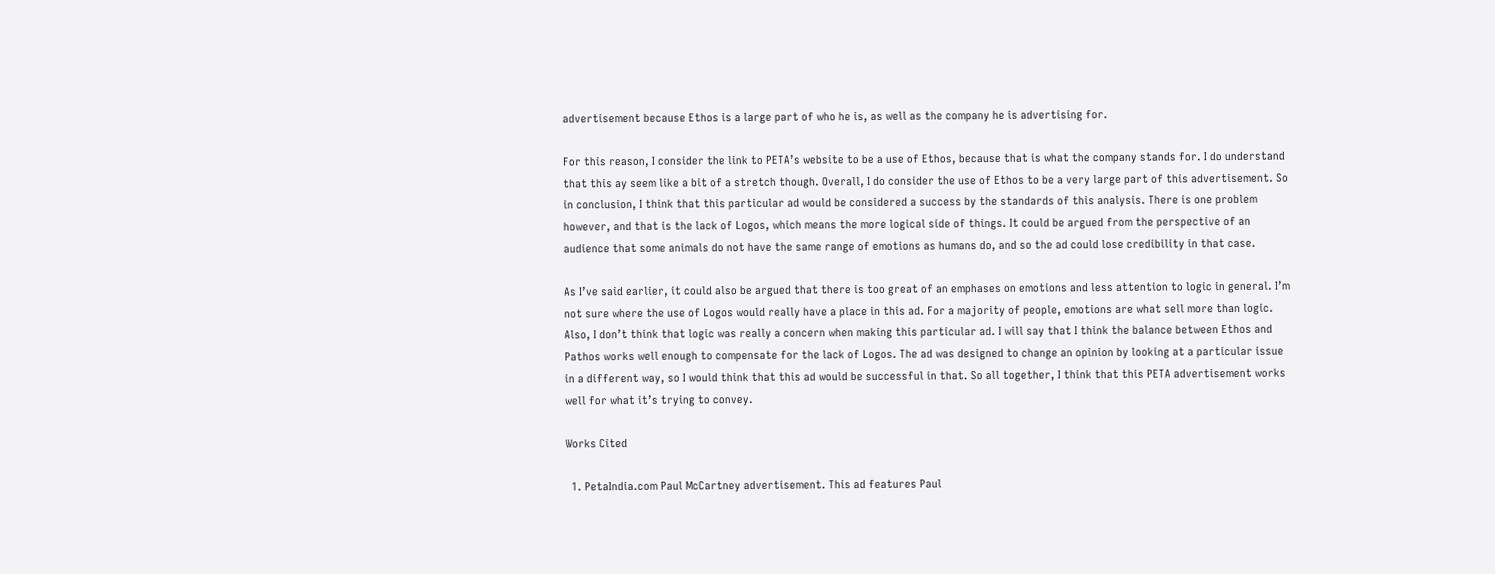advertisement because Ethos is a large part of who he is, as well as the company he is advertising for.

For this reason, I consider the link to PETA’s website to be a use of Ethos, because that is what the company stands for. I do understand that this ay seem like a bit of a stretch though. Overall, I do consider the use of Ethos to be a very large part of this advertisement. So in conclusion, I think that this particular ad would be considered a success by the standards of this analysis. There is one problem however, and that is the lack of Logos, which means the more logical side of things. It could be argued from the perspective of an audience that some animals do not have the same range of emotions as humans do, and so the ad could lose credibility in that case.

As I’ve said earlier, it could also be argued that there is too great of an emphases on emotions and less attention to logic in general. I’m not sure where the use of Logos would really have a place in this ad. For a majority of people, emotions are what sell more than logic. Also, I don’t think that logic was really a concern when making this particular ad. I will say that I think the balance between Ethos and Pathos works well enough to compensate for the lack of Logos. The ad was designed to change an opinion by looking at a particular issue in a different way, so I would think that this ad would be successful in that. So all together, I think that this PETA advertisement works well for what it’s trying to convey.

Works Cited

  1. PetaIndia.com Paul McCartney advertisement. This ad features Paul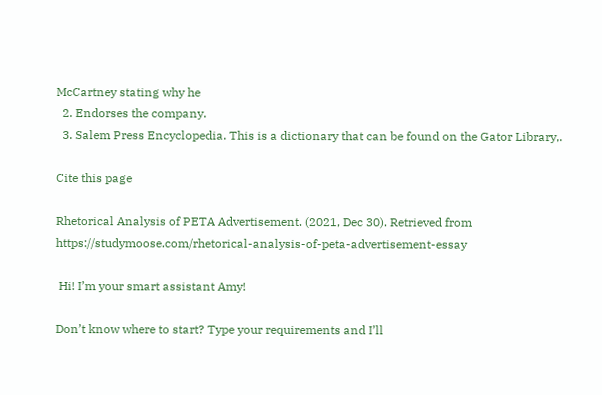McCartney stating why he
  2. Endorses the company.
  3. Salem Press Encyclopedia. This is a dictionary that can be found on the Gator Library,.

Cite this page

Rhetorical Analysis of PETA Advertisement. (2021, Dec 30). Retrieved from https://studymoose.com/rhetorical-analysis-of-peta-advertisement-essay

 Hi! I’m your smart assistant Amy!

Don’t know where to start? Type your requirements and I’ll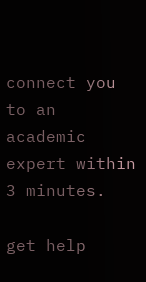connect you to an academic expert within 3 minutes.

get help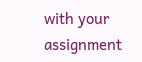with your assignment